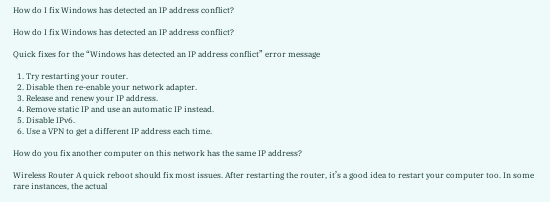How do I fix Windows has detected an IP address conflict?

How do I fix Windows has detected an IP address conflict?

Quick fixes for the “Windows has detected an IP address conflict” error message

  1. Try restarting your router.
  2. Disable then re-enable your network adapter.
  3. Release and renew your IP address.
  4. Remove static IP and use an automatic IP instead.
  5. Disable IPv6.
  6. Use a VPN to get a different IP address each time.

How do you fix another computer on this network has the same IP address?

Wireless Router A quick reboot should fix most issues. After restarting the router, it’s a good idea to restart your computer too. In some rare instances, the actual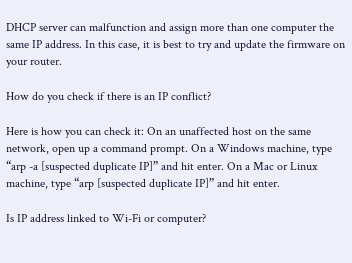DHCP server can malfunction and assign more than one computer the same IP address. In this case, it is best to try and update the firmware on your router.

How do you check if there is an IP conflict?

Here is how you can check it: On an unaffected host on the same network, open up a command prompt. On a Windows machine, type “arp -a [suspected duplicate IP]” and hit enter. On a Mac or Linux machine, type “arp [suspected duplicate IP]” and hit enter.

Is IP address linked to Wi-Fi or computer?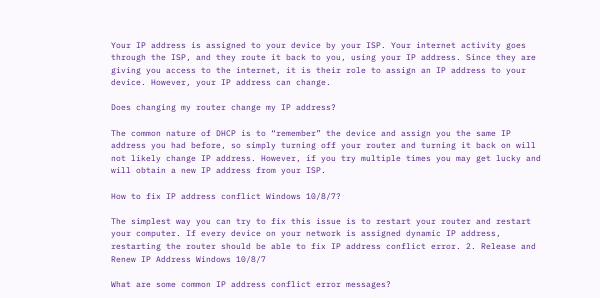Your IP address is assigned to your device by your ISP. Your internet activity goes through the ISP, and they route it back to you, using your IP address. Since they are giving you access to the internet, it is their role to assign an IP address to your device. However, your IP address can change.

Does changing my router change my IP address?

The common nature of DHCP is to “remember” the device and assign you the same IP address you had before, so simply turning off your router and turning it back on will not likely change IP address. However, if you try multiple times you may get lucky and will obtain a new IP address from your ISP.

How to fix IP address conflict Windows 10/8/7?

The simplest way you can try to fix this issue is to restart your router and restart your computer. If every device on your network is assigned dynamic IP address, restarting the router should be able to fix IP address conflict error. 2. Release and Renew IP Address Windows 10/8/7

What are some common IP address conflict error messages?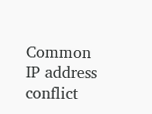Common IP address conflict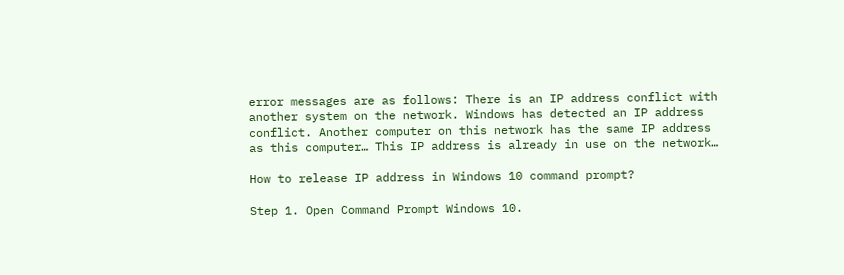error messages are as follows: There is an IP address conflict with another system on the network. Windows has detected an IP address conflict. Another computer on this network has the same IP address as this computer… This IP address is already in use on the network…

How to release IP address in Windows 10 command prompt?

Step 1. Open Command Prompt Windows 10.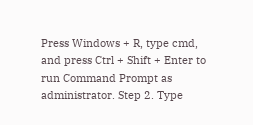Press Windows + R, type cmd, and press Ctrl + Shift + Enter to run Command Prompt as administrator. Step 2. Type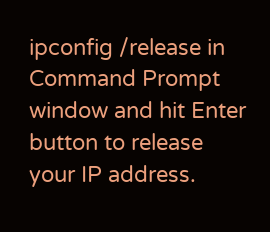ipconfig /release in Command Prompt window and hit Enter button to release your IP address.